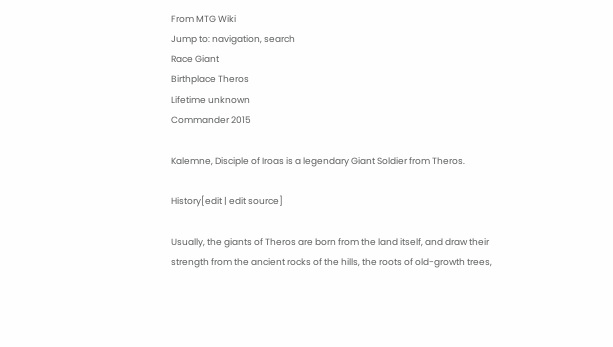From MTG Wiki
Jump to: navigation, search
Race Giant
Birthplace Theros
Lifetime unknown
Commander 2015

Kalemne, Disciple of Iroas is a legendary Giant Soldier from Theros.

History[edit | edit source]

Usually, the giants of Theros are born from the land itself, and draw their strength from the ancient rocks of the hills, the roots of old-growth trees,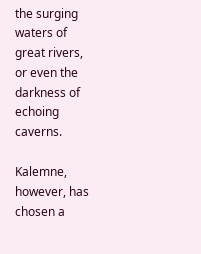the surging waters of great rivers, or even the darkness of echoing caverns.

Kalemne, however, has chosen a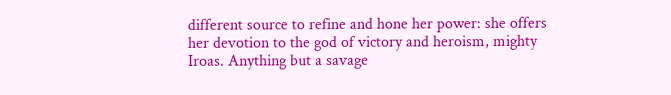different source to refine and hone her power: she offers her devotion to the god of victory and heroism, mighty Iroas. Anything but a savage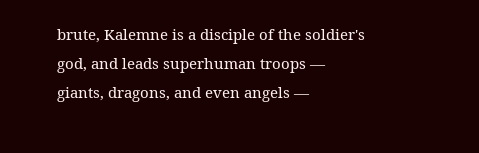brute, Kalemne is a disciple of the soldier's god, and leads superhuman troops — giants, dragons, and even angels —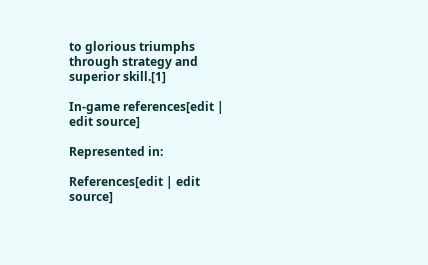to glorious triumphs through strategy and superior skill.[1]

In-game references[edit | edit source]

Represented in:

References[edit | edit source]